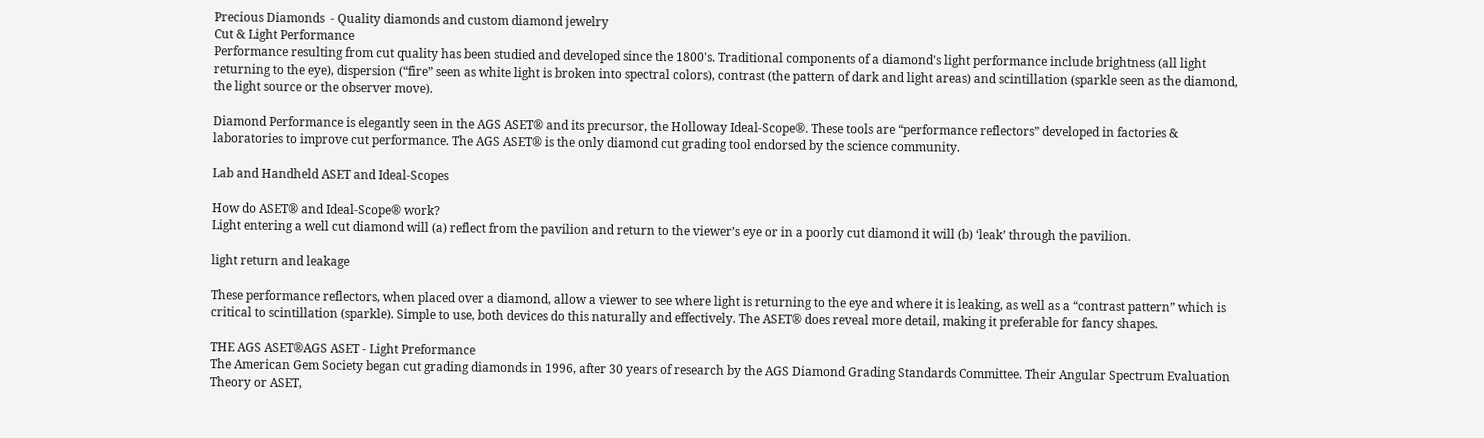Precious Diamonds  - Quality diamonds and custom diamond jewelry
Cut & Light Performance
Performance resulting from cut quality has been studied and developed since the 1800's. Traditional components of a diamond's light performance include brightness (all light returning to the eye), dispersion (“fire” seen as white light is broken into spectral colors), contrast (the pattern of dark and light areas) and scintillation (sparkle seen as the diamond, the light source or the observer move).

Diamond Performance is elegantly seen in the AGS ASET® and its precursor, the Holloway Ideal-Scope®. These tools are “performance reflectors” developed in factories & laboratories to improve cut performance. The AGS ASET® is the only diamond cut grading tool endorsed by the science community.

Lab and Handheld ASET and Ideal-Scopes

How do ASET® and Ideal-Scope® work?
Light entering a well cut diamond will (a) reflect from the pavilion and return to the viewer’s eye or in a poorly cut diamond it will (b) ‘leak’ through the pavilion.

light return and leakage

These performance reflectors, when placed over a diamond, allow a viewer to see where light is returning to the eye and where it is leaking, as well as a “contrast pattern” which is critical to scintillation (sparkle). Simple to use, both devices do this naturally and effectively. The ASET® does reveal more detail, making it preferable for fancy shapes.

THE AGS ASET®AGS ASET - Light Preformance
The American Gem Society began cut grading diamonds in 1996, after 30 years of research by the AGS Diamond Grading Standards Committee. Their Angular Spectrum Evaluation Theory or ASET,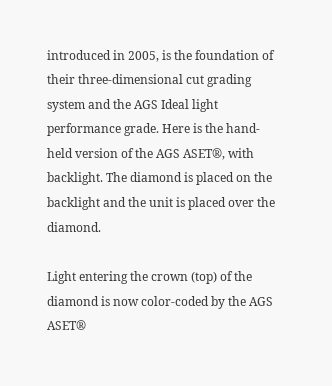introduced in 2005, is the foundation of their three-dimensional cut grading system and the AGS Ideal light performance grade. Here is the hand-held version of the AGS ASET®, with backlight. The diamond is placed on the backlight and the unit is placed over the diamond.

Light entering the crown (top) of the diamond is now color-coded by the AGS ASET®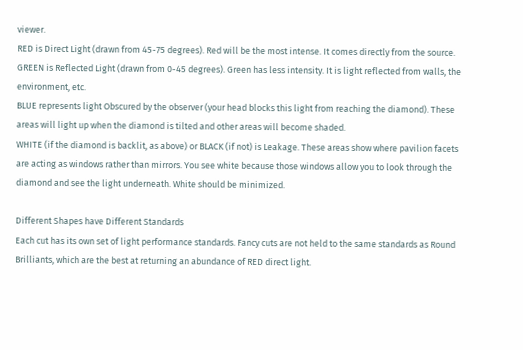viewer.
RED is Direct Light (drawn from 45-75 degrees). Red will be the most intense. It comes directly from the source.
GREEN is Reflected Light (drawn from 0-45 degrees). Green has less intensity. It is light reflected from walls, the environment, etc.
BLUE represents light Obscured by the observer (your head blocks this light from reaching the diamond). These areas will light up when the diamond is tilted and other areas will become shaded.
WHITE (if the diamond is backlit, as above) or BLACK (if not) is Leakage. These areas show where pavilion facets are acting as windows rather than mirrors. You see white because those windows allow you to look through the diamond and see the light underneath. White should be minimized.

Different Shapes have Different Standards
Each cut has its own set of light performance standards. Fancy cuts are not held to the same standards as Round Brilliants, which are the best at returning an abundance of RED direct light.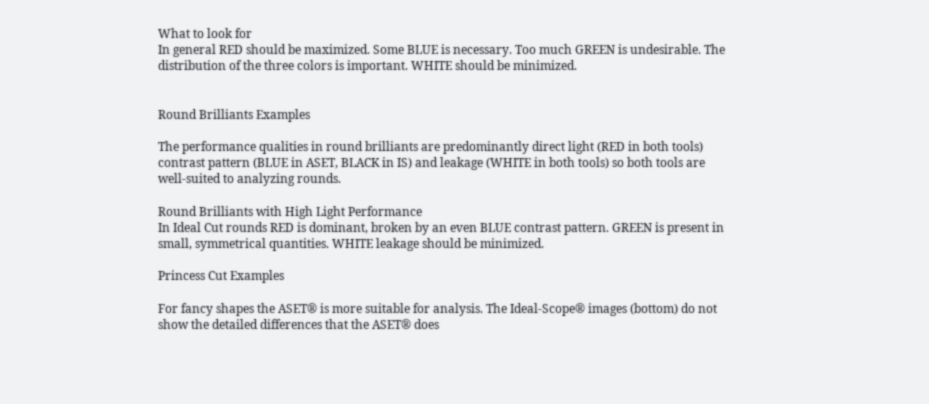What to look for
In general RED should be maximized. Some BLUE is necessary. Too much GREEN is undesirable. The distribution of the three colors is important. WHITE should be minimized.


Round Brilliants Examples

The performance qualities in round brilliants are predominantly direct light (RED in both tools) contrast pattern (BLUE in ASET, BLACK in IS) and leakage (WHITE in both tools) so both tools are well-suited to analyzing rounds.

Round Brilliants with High Light Performance
In Ideal Cut rounds RED is dominant, broken by an even BLUE contrast pattern. GREEN is present in small, symmetrical quantities. WHITE leakage should be minimized.

Princess Cut Examples

For fancy shapes the ASET® is more suitable for analysis. The Ideal-Scope® images (bottom) do not show the detailed differences that the ASET® does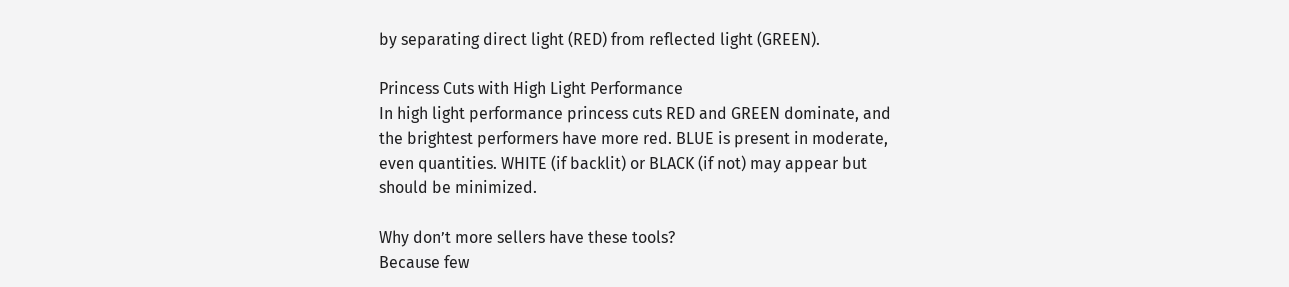by separating direct light (RED) from reflected light (GREEN).

Princess Cuts with High Light Performance
In high light performance princess cuts RED and GREEN dominate, and the brightest performers have more red. BLUE is present in moderate, even quantities. WHITE (if backlit) or BLACK (if not) may appear but should be minimized.

Why don’t more sellers have these tools?
Because few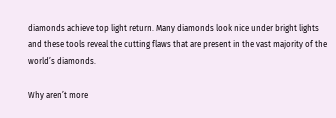diamonds achieve top light return. Many diamonds look nice under bright lights and these tools reveal the cutting flaws that are present in the vast majority of the world’s diamonds.

Why aren’t more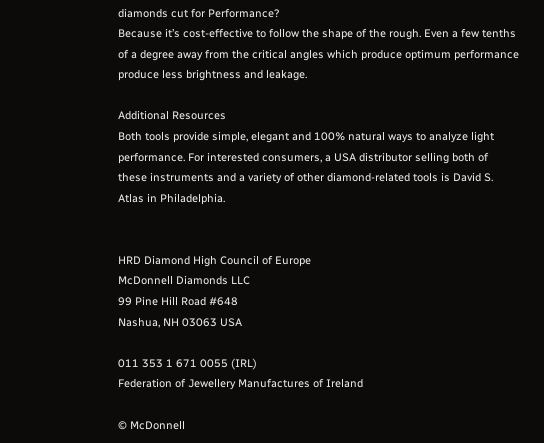diamonds cut for Performance?
Because it’s cost-effective to follow the shape of the rough. Even a few tenths of a degree away from the critical angles which produce optimum performance produce less brightness and leakage.

Additional Resources
Both tools provide simple, elegant and 100% natural ways to analyze light performance. For interested consumers, a USA distributor selling both of these instruments and a variety of other diamond-related tools is David S. Atlas in Philadelphia.


HRD Diamond High Council of Europe
McDonnell Diamonds LLC
99 Pine Hill Road #648
Nashua, NH 03063 USA

011 353 1 671 0055 (IRL)
Federation of Jewellery Manufactures of Ireland

© McDonnell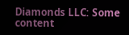Diamonds LLC: Some content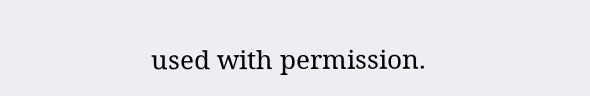used with permission.